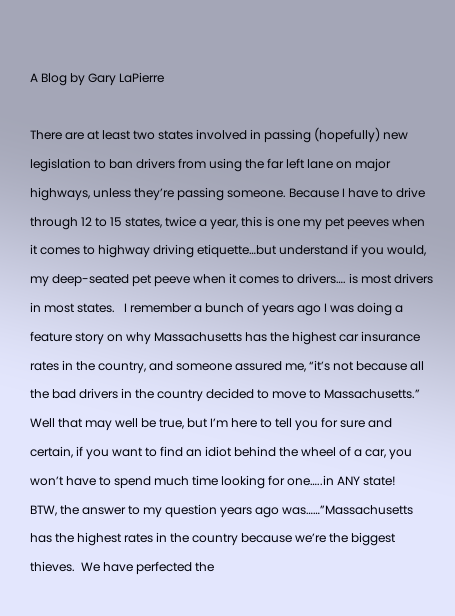A Blog by Gary LaPierre

There are at least two states involved in passing (hopefully) new legislation to ban drivers from using the far left lane on major highways, unless they’re passing someone. Because I have to drive through 12 to 15 states, twice a year, this is one my pet peeves when it comes to highway driving etiquette…but understand if you would, my deep-seated pet peeve when it comes to drivers…. is most drivers in most states.   I remember a bunch of years ago I was doing a feature story on why Massachusetts has the highest car insurance rates in the country, and someone assured me, “it’s not because all the bad drivers in the country decided to move to Massachusetts.”   Well that may well be true, but I’m here to tell you for sure and certain, if you want to find an idiot behind the wheel of a car, you won’t have to spend much time looking for one…..in ANY state!    BTW, the answer to my question years ago was……”Massachusetts has the highest rates in the country because we’re the biggest thieves.  We have perfected the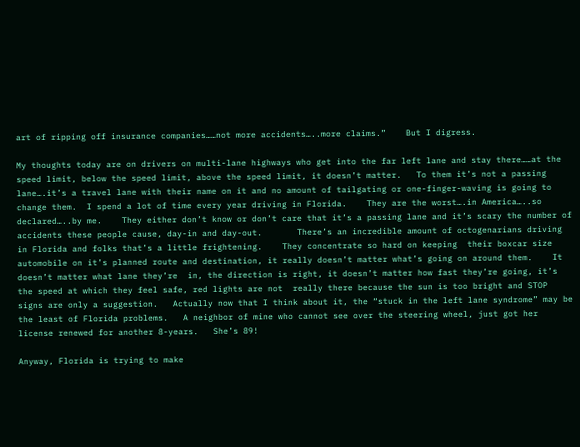art of ripping off insurance companies……not more accidents…..more claims.”    But I digress.

My thoughts today are on drivers on multi-lane highways who get into the far left lane and stay there……at the speed limit, below the speed limit, above the speed limit, it doesn’t matter.   To them it’s not a passing lane….it’s a travel lane with their name on it and no amount of tailgating or one-finger-waving is going to change them.  I spend a lot of time every year driving in Florida.    They are the worst….in America…..so declared…..by me.    They either don’t know or don’t care that it’s a passing lane and it’s scary the number of accidents these people cause, day-in and day-out.       There’s an incredible amount of octogenarians driving in Florida and folks that’s a little frightening.    They concentrate so hard on keeping  their boxcar size automobile on it’s planned route and destination, it really doesn’t matter what’s going on around them.    It doesn’t matter what lane they’re  in, the direction is right, it doesn’t matter how fast they’re going, it’s the speed at which they feel safe, red lights are not  really there because the sun is too bright and STOP signs are only a suggestion.   Actually now that I think about it, the “stuck in the left lane syndrome” may be the least of Florida problems.   A neighbor of mine who cannot see over the steering wheel, just got her license renewed for another 8-years.   She’s 89!

Anyway, Florida is trying to make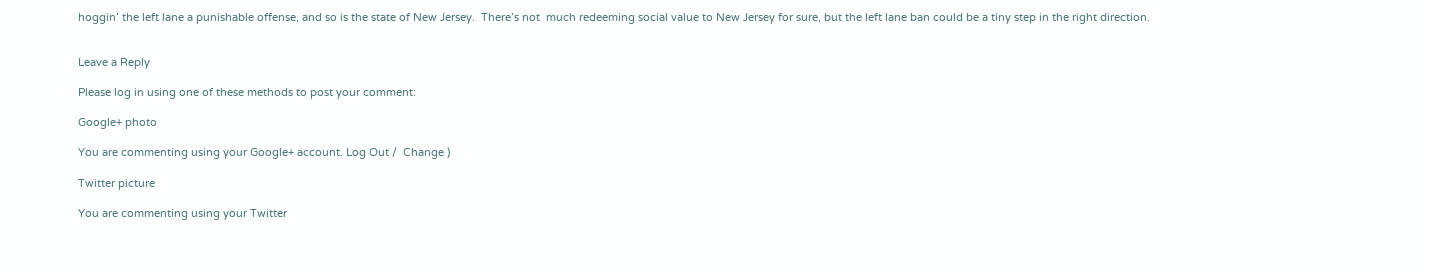hoggin’ the left lane a punishable offense, and so is the state of New Jersey.  There’s not  much redeeming social value to New Jersey for sure, but the left lane ban could be a tiny step in the right direction.


Leave a Reply

Please log in using one of these methods to post your comment:

Google+ photo

You are commenting using your Google+ account. Log Out /  Change )

Twitter picture

You are commenting using your Twitter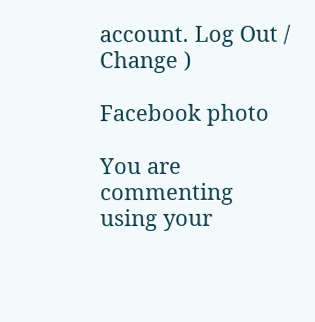account. Log Out /  Change )

Facebook photo

You are commenting using your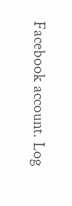Facebook account. Log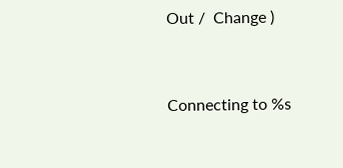Out /  Change )


Connecting to %s